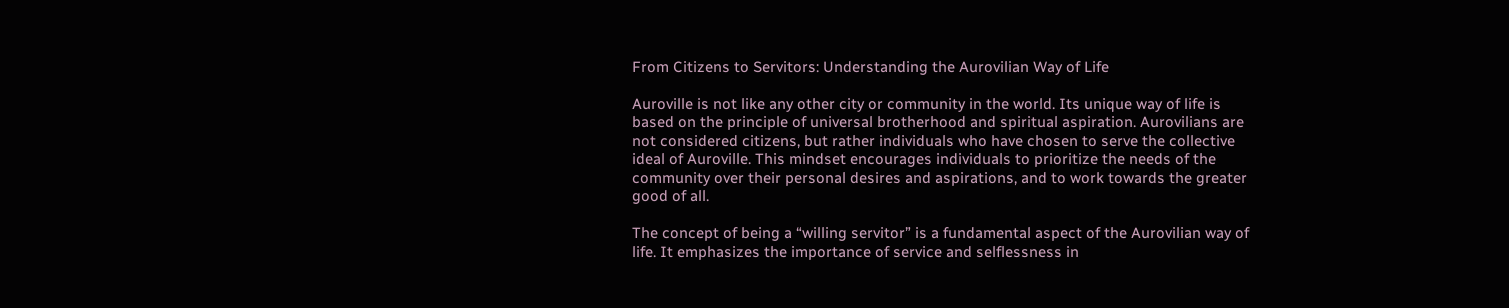From Citizens to Servitors: Understanding the Aurovilian Way of Life

Auroville is not like any other city or community in the world. Its unique way of life is based on the principle of universal brotherhood and spiritual aspiration. Aurovilians are not considered citizens, but rather individuals who have chosen to serve the collective ideal of Auroville. This mindset encourages individuals to prioritize the needs of the community over their personal desires and aspirations, and to work towards the greater good of all.

The concept of being a “willing servitor” is a fundamental aspect of the Aurovilian way of life. It emphasizes the importance of service and selflessness in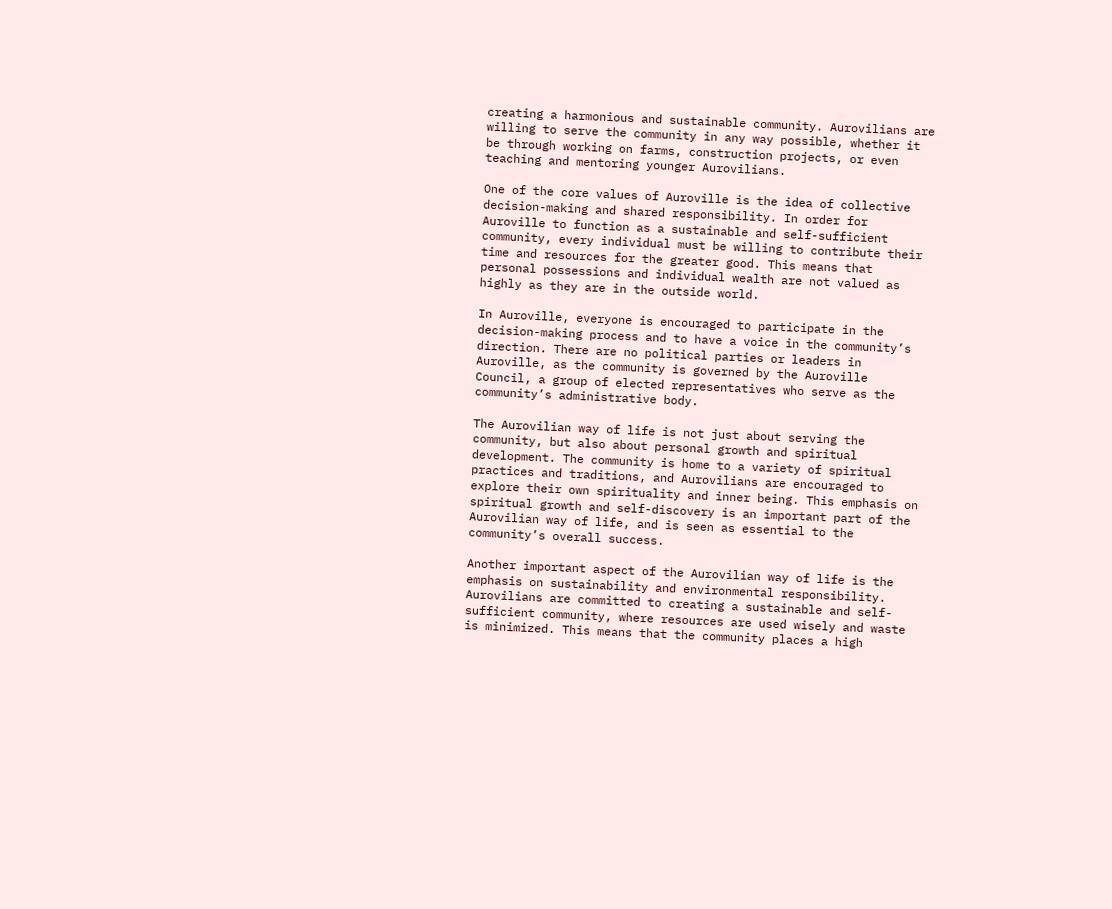creating a harmonious and sustainable community. Aurovilians are willing to serve the community in any way possible, whether it be through working on farms, construction projects, or even teaching and mentoring younger Aurovilians.

One of the core values of Auroville is the idea of collective decision-making and shared responsibility. In order for Auroville to function as a sustainable and self-sufficient community, every individual must be willing to contribute their time and resources for the greater good. This means that personal possessions and individual wealth are not valued as highly as they are in the outside world.

In Auroville, everyone is encouraged to participate in the decision-making process and to have a voice in the community’s direction. There are no political parties or leaders in Auroville, as the community is governed by the Auroville Council, a group of elected representatives who serve as the community’s administrative body.

The Aurovilian way of life is not just about serving the community, but also about personal growth and spiritual development. The community is home to a variety of spiritual practices and traditions, and Aurovilians are encouraged to explore their own spirituality and inner being. This emphasis on spiritual growth and self-discovery is an important part of the Aurovilian way of life, and is seen as essential to the community’s overall success.

Another important aspect of the Aurovilian way of life is the emphasis on sustainability and environmental responsibility. Aurovilians are committed to creating a sustainable and self-sufficient community, where resources are used wisely and waste is minimized. This means that the community places a high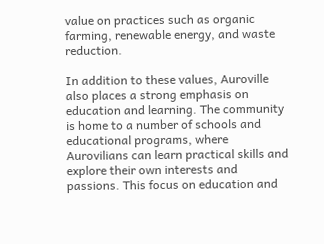value on practices such as organic farming, renewable energy, and waste reduction.

In addition to these values, Auroville also places a strong emphasis on education and learning. The community is home to a number of schools and educational programs, where Aurovilians can learn practical skills and explore their own interests and passions. This focus on education and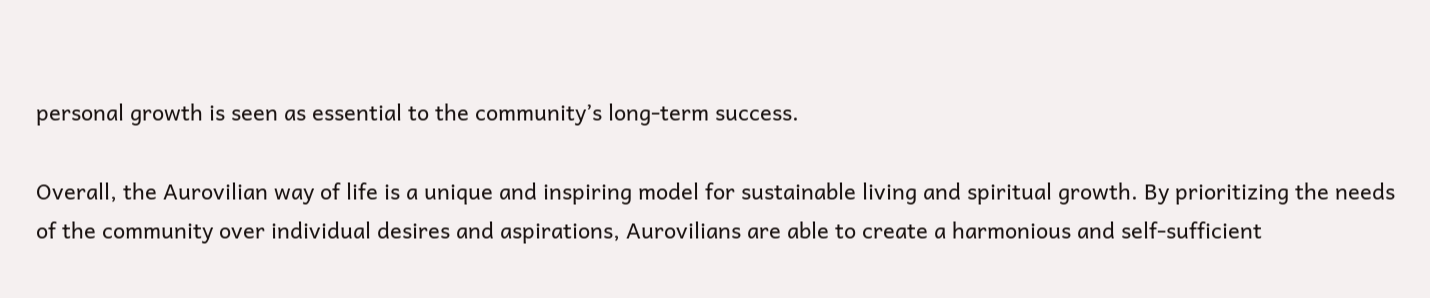personal growth is seen as essential to the community’s long-term success.

Overall, the Aurovilian way of life is a unique and inspiring model for sustainable living and spiritual growth. By prioritizing the needs of the community over individual desires and aspirations, Aurovilians are able to create a harmonious and self-sufficient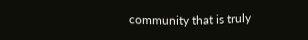community that is truly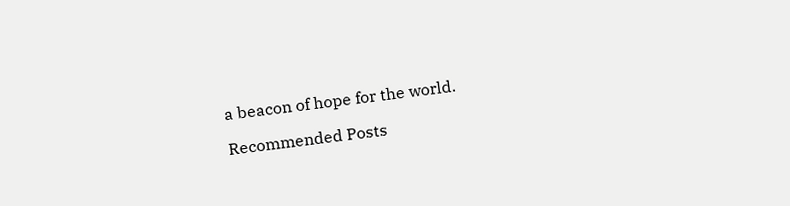a beacon of hope for the world.

Recommended Posts